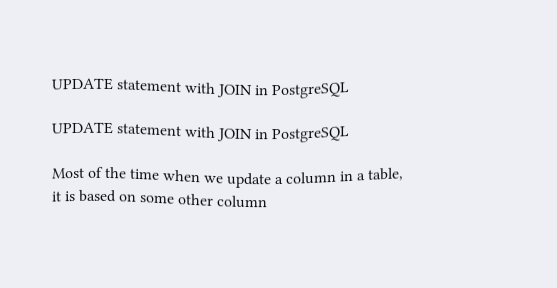UPDATE statement with JOIN in PostgreSQL

UPDATE statement with JOIN in PostgreSQL

Most of the time when we update a column in a table, it is based on some other column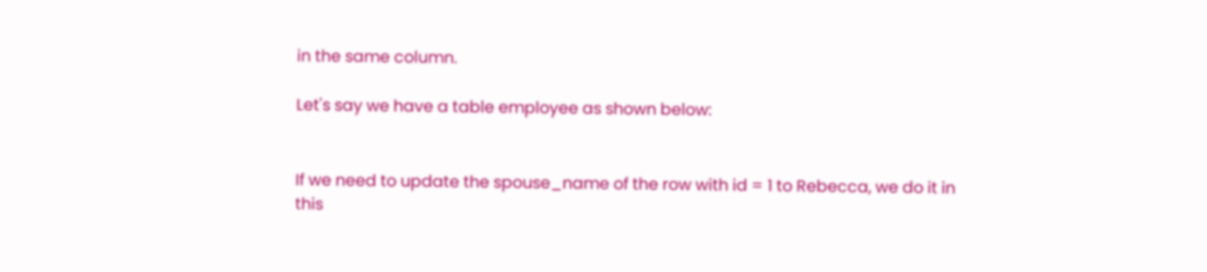in the same column.

Let's say we have a table employee as shown below:


If we need to update the spouse_name of the row with id = 1 to Rebecca, we do it in this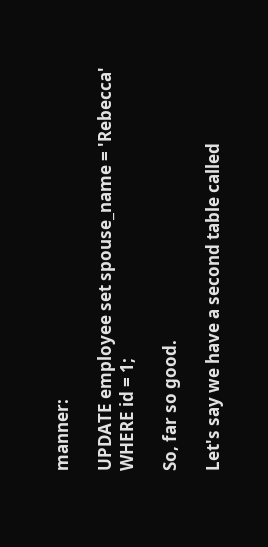manner:

UPDATE employee set spouse_name = 'Rebecca' WHERE id = 1;

So, far so good.

Let's say we have a second table called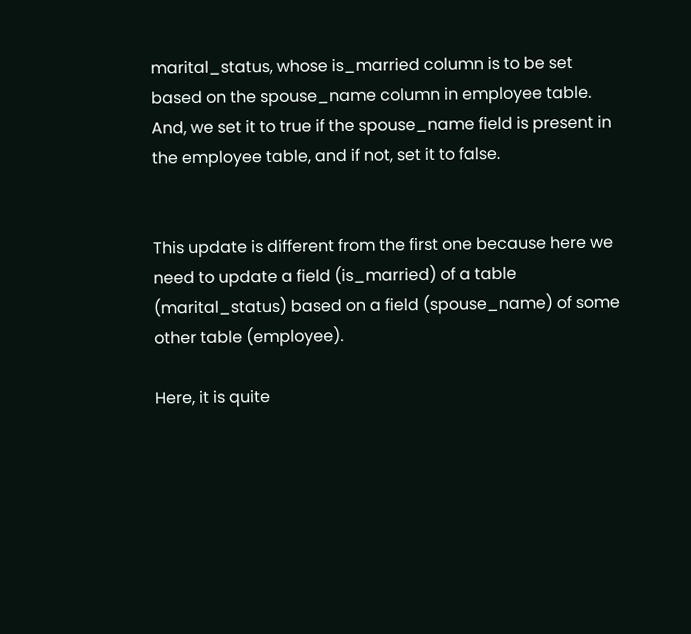marital_status, whose is_married column is to be set based on the spouse_name column in employee table. And, we set it to true if the spouse_name field is present in the employee table, and if not, set it to false.


This update is different from the first one because here we need to update a field (is_married) of a table (marital_status) based on a field (spouse_name) of some other table (employee).

Here, it is quite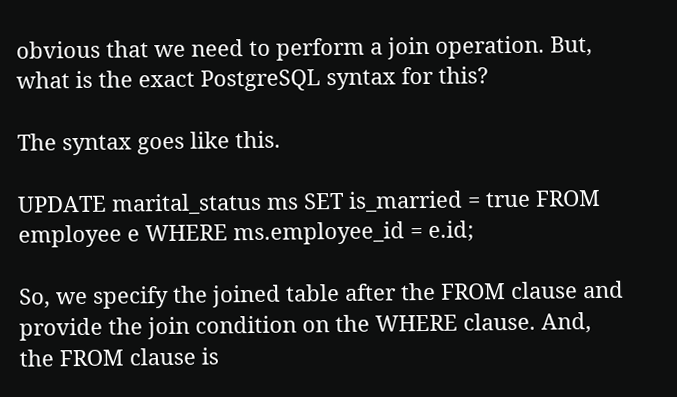obvious that we need to perform a join operation. But, what is the exact PostgreSQL syntax for this?

The syntax goes like this.

UPDATE marital_status ms SET is_married = true FROM employee e WHERE ms.employee_id = e.id;

So, we specify the joined table after the FROM clause and provide the join condition on the WHERE clause. And, the FROM clause is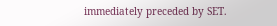immediately preceded by SET.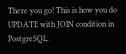There you go! This is how you do UPDATE with JOIN condition in PostgreSQL.